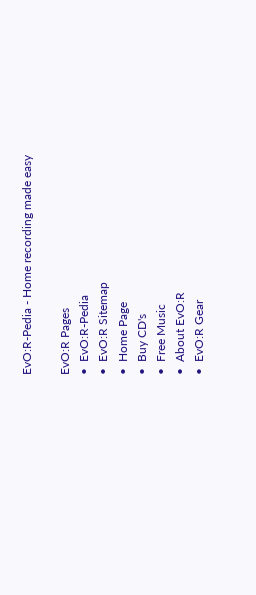EvO:R-Pedia - Home recording made easy

EvO:R Pages
•  EvO:R-Pedia
•  EvO:R Sitemap
•  Home Page
•  Buy CD's
•  Free Music
•  About EvO:R
•  EvO:R Gear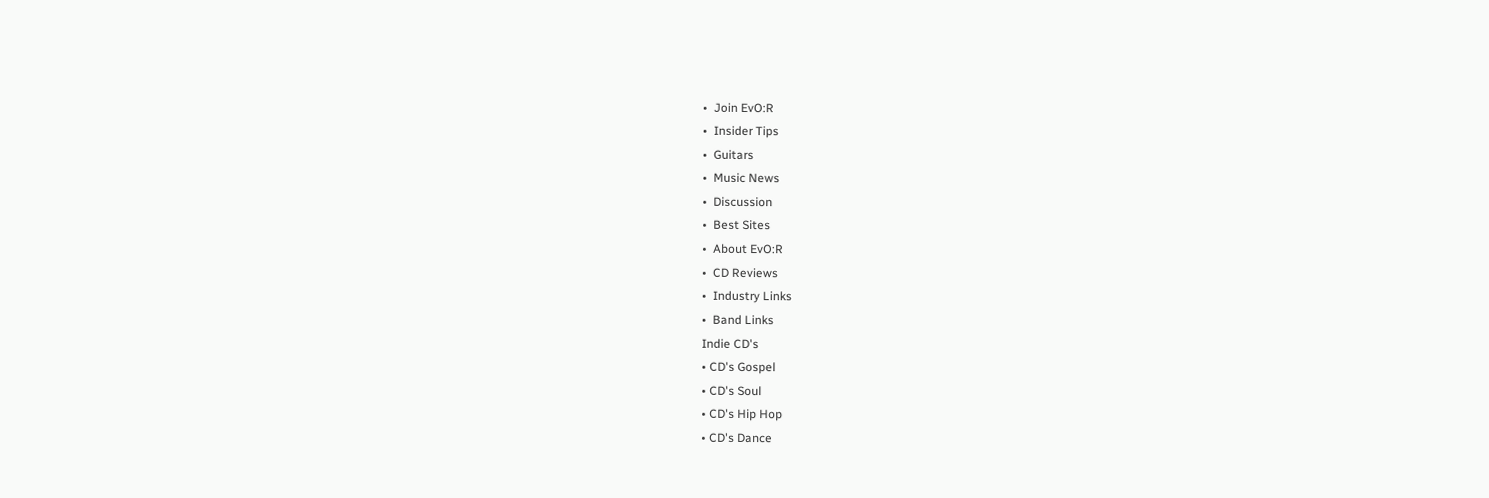•  Join EvO:R
•  Insider Tips
•  Guitars
•  Music News
•  Discussion
•  Best Sites
•  About EvO:R
•  CD Reviews
•  Industry Links
•  Band Links
Indie CD's
• CD's Gospel
• CD's Soul
• CD's Hip Hop
• CD's Dance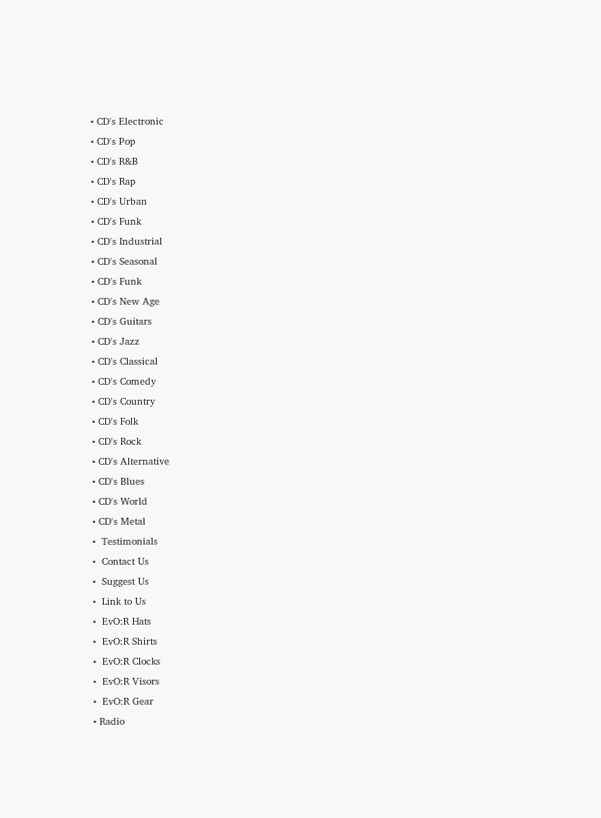• CD's Electronic
• CD's Pop
• CD's R&B
• CD's Rap
• CD's Urban
• CD's Funk
• CD's Industrial
• CD's Seasonal
• CD's Funk
• CD's New Age
• CD's Guitars
• CD's Jazz
• CD's Classical
• CD's Comedy
• CD's Country
• CD's Folk
• CD's Rock
• CD's Alternative
• CD's Blues
• CD's World
• CD's Metal
•  Testimonials
•  Contact Us
•  Suggest Us
•  Link to Us
•  EvO:R Hats
•  EvO:R Shirts
•  EvO:R Clocks
•  EvO:R Visors
•  EvO:R Gear
• Radio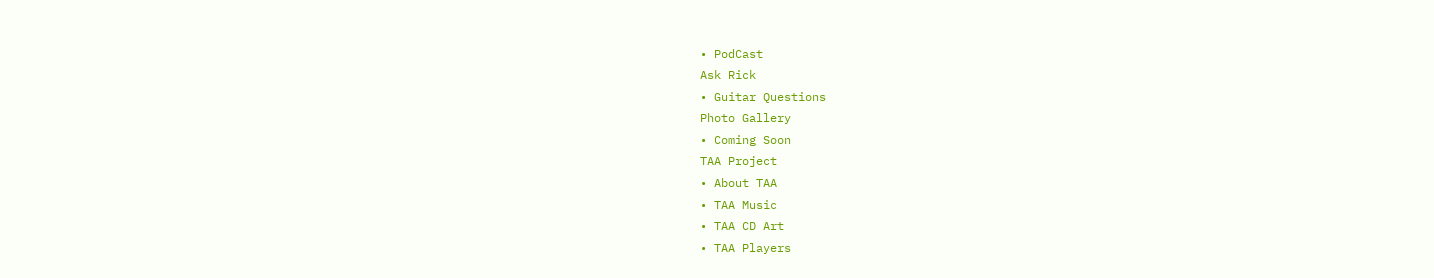• PodCast
Ask Rick
• Guitar Questions
Photo Gallery
• Coming Soon
TAA Project
• About TAA
• TAA Music
• TAA CD Art
• TAA Players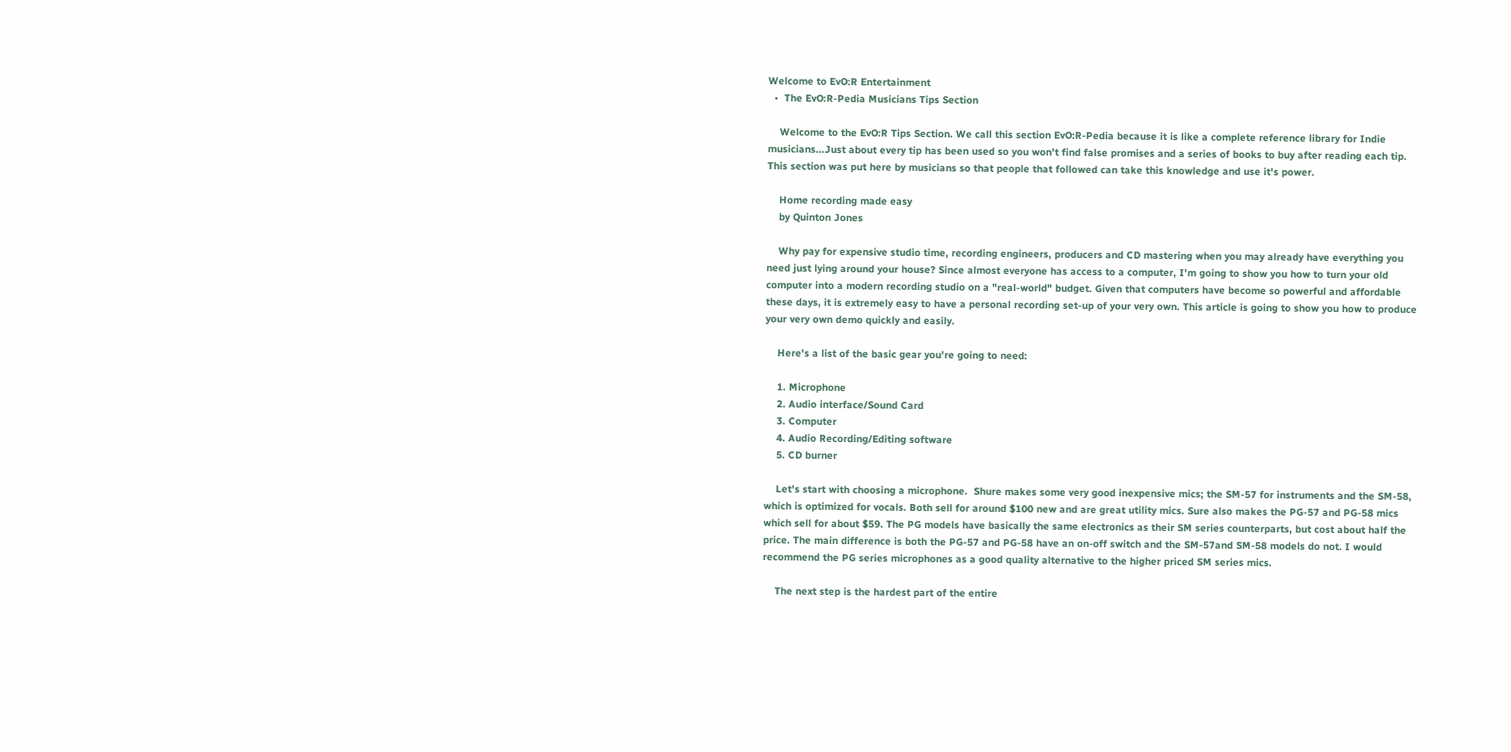Welcome to EvO:R Entertainment
  •  The EvO:R-Pedia Musicians Tips Section

    Welcome to the EvO:R Tips Section. We call this section EvO:R-Pedia because it is like a complete reference library for Indie musicians...Just about every tip has been used so you won't find false promises and a series of books to buy after reading each tip. This section was put here by musicians so that people that followed can take this knowledge and use it's power.

    Home recording made easy
    by Quinton Jones

    Why pay for expensive studio time, recording engineers, producers and CD mastering when you may already have everything you need just lying around your house? Since almost everyone has access to a computer, I'm going to show you how to turn your old computer into a modern recording studio on a "real-world" budget. Given that computers have become so powerful and affordable these days, it is extremely easy to have a personal recording set-up of your very own. This article is going to show you how to produce your very own demo quickly and easily.

    Here's a list of the basic gear you're going to need:

    1. Microphone
    2. Audio interface/Sound Card
    3. Computer
    4. Audio Recording/Editing software
    5. CD burner

    Let's start with choosing a microphone.  Shure makes some very good inexpensive mics; the SM-57 for instruments and the SM-58, which is optimized for vocals. Both sell for around $100 new and are great utility mics. Sure also makes the PG-57 and PG-58 mics which sell for about $59. The PG models have basically the same electronics as their SM series counterparts, but cost about half the price. The main difference is both the PG-57 and PG-58 have an on-off switch and the SM-57and SM-58 models do not. I would recommend the PG series microphones as a good quality alternative to the higher priced SM series mics.

    The next step is the hardest part of the entire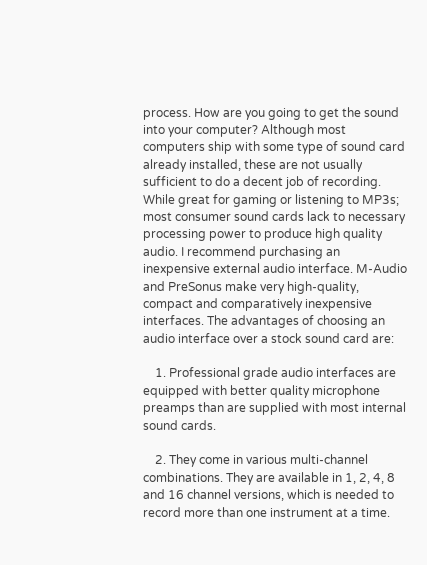process. How are you going to get the sound into your computer? Although most computers ship with some type of sound card already installed, these are not usually sufficient to do a decent job of recording. While great for gaming or listening to MP3s; most consumer sound cards lack to necessary processing power to produce high quality audio. I recommend purchasing an inexpensive external audio interface. M-Audio and PreSonus make very high-quality, compact and comparatively inexpensive interfaces. The advantages of choosing an audio interface over a stock sound card are:

    1. Professional grade audio interfaces are equipped with better quality microphone preamps than are supplied with most internal sound cards.

    2. They come in various multi-channel combinations. They are available in 1, 2, 4, 8 and 16 channel versions, which is needed to record more than one instrument at a time.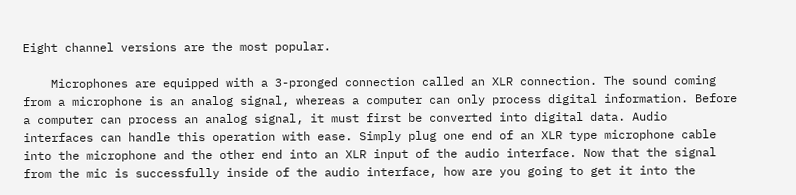Eight channel versions are the most popular.

    Microphones are equipped with a 3-pronged connection called an XLR connection. The sound coming from a microphone is an analog signal, whereas a computer can only process digital information. Before a computer can process an analog signal, it must first be converted into digital data. Audio interfaces can handle this operation with ease. Simply plug one end of an XLR type microphone cable into the microphone and the other end into an XLR input of the audio interface. Now that the signal from the mic is successfully inside of the audio interface, how are you going to get it into the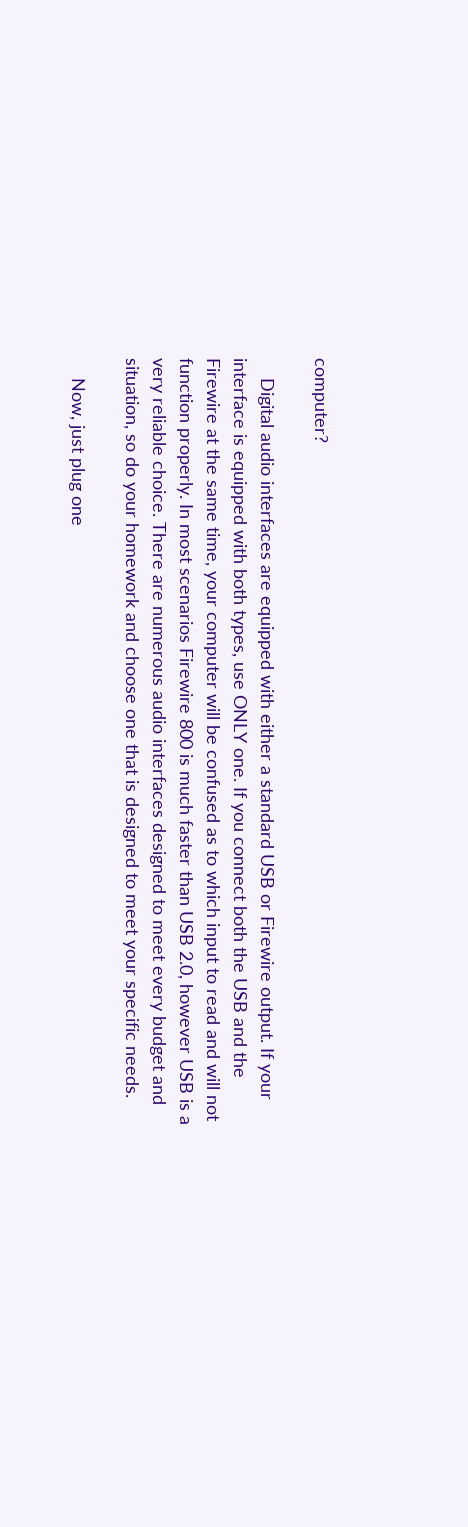computer?

    Digital audio interfaces are equipped with either a standard USB or Firewire output. If your interface is equipped with both types, use ONLY one. If you connect both the USB and the Firewire at the same time, your computer will be confused as to which input to read and will not function properly. In most scenarios Firewire 800 is much faster than USB 2.0, however USB is a very reliable choice. There are numerous audio interfaces designed to meet every budget and situation, so do your homework and choose one that is designed to meet your specific needs.

    Now, just plug one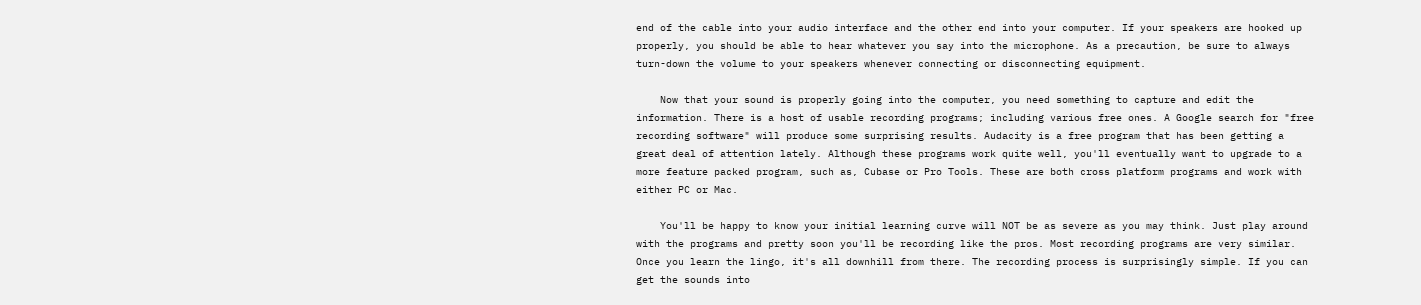end of the cable into your audio interface and the other end into your computer. If your speakers are hooked up properly, you should be able to hear whatever you say into the microphone. As a precaution, be sure to always turn-down the volume to your speakers whenever connecting or disconnecting equipment.

    Now that your sound is properly going into the computer, you need something to capture and edit the information. There is a host of usable recording programs; including various free ones. A Google search for "free recording software" will produce some surprising results. Audacity is a free program that has been getting a great deal of attention lately. Although these programs work quite well, you'll eventually want to upgrade to a more feature packed program, such as, Cubase or Pro Tools. These are both cross platform programs and work with either PC or Mac.

    You'll be happy to know your initial learning curve will NOT be as severe as you may think. Just play around with the programs and pretty soon you'll be recording like the pros. Most recording programs are very similar. Once you learn the lingo, it's all downhill from there. The recording process is surprisingly simple. If you can get the sounds into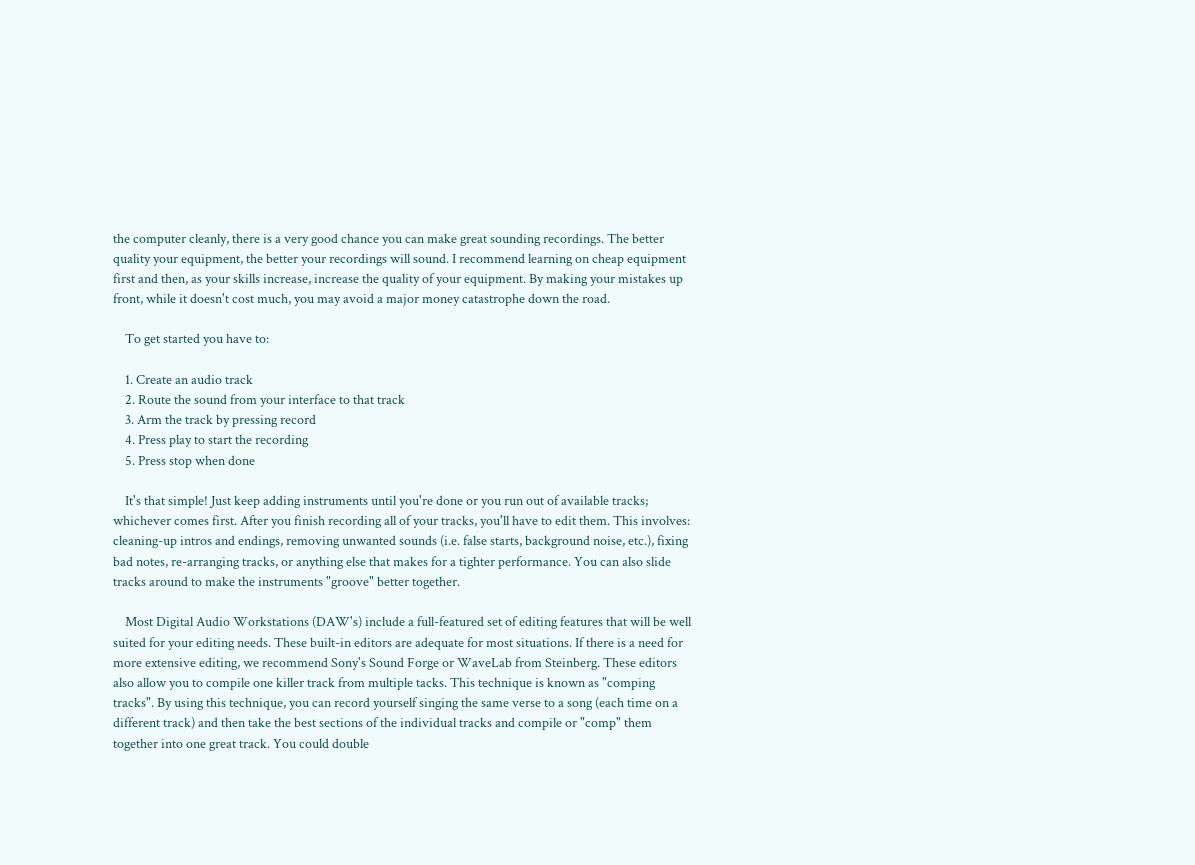the computer cleanly, there is a very good chance you can make great sounding recordings. The better quality your equipment, the better your recordings will sound. I recommend learning on cheap equipment first and then, as your skills increase, increase the quality of your equipment. By making your mistakes up front, while it doesn't cost much, you may avoid a major money catastrophe down the road.

    To get started you have to:

    1. Create an audio track
    2. Route the sound from your interface to that track
    3. Arm the track by pressing record
    4. Press play to start the recording
    5. Press stop when done

    It's that simple! Just keep adding instruments until you're done or you run out of available tracks; whichever comes first. After you finish recording all of your tracks, you'll have to edit them. This involves: cleaning-up intros and endings, removing unwanted sounds (i.e. false starts, background noise, etc.), fixing bad notes, re-arranging tracks, or anything else that makes for a tighter performance. You can also slide tracks around to make the instruments "groove" better together.

    Most Digital Audio Workstations (DAW's) include a full-featured set of editing features that will be well suited for your editing needs. These built-in editors are adequate for most situations. If there is a need for more extensive editing, we recommend Sony's Sound Forge or WaveLab from Steinberg. These editors also allow you to compile one killer track from multiple tacks. This technique is known as "comping tracks". By using this technique, you can record yourself singing the same verse to a song (each time on a different track) and then take the best sections of the individual tracks and compile or "comp" them together into one great track. You could double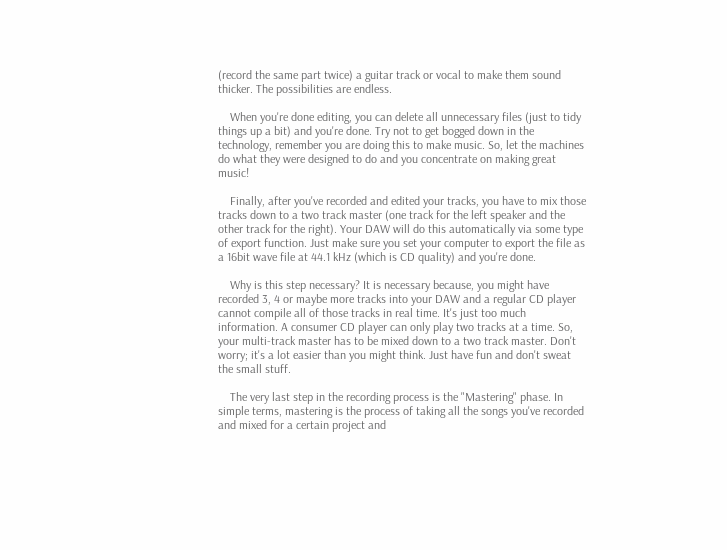(record the same part twice) a guitar track or vocal to make them sound thicker. The possibilities are endless.

    When you're done editing, you can delete all unnecessary files (just to tidy things up a bit) and you're done. Try not to get bogged down in the technology, remember you are doing this to make music. So, let the machines do what they were designed to do and you concentrate on making great music!

    Finally, after you've recorded and edited your tracks, you have to mix those tracks down to a two track master (one track for the left speaker and the other track for the right). Your DAW will do this automatically via some type of export function. Just make sure you set your computer to export the file as a 16bit wave file at 44.1 kHz (which is CD quality) and you're done.

    Why is this step necessary? It is necessary because, you might have recorded 3, 4 or maybe more tracks into your DAW and a regular CD player cannot compile all of those tracks in real time. It's just too much information. A consumer CD player can only play two tracks at a time. So, your multi-track master has to be mixed down to a two track master. Don't worry; it's a lot easier than you might think. Just have fun and don't sweat the small stuff.

    The very last step in the recording process is the "Mastering" phase. In simple terms, mastering is the process of taking all the songs you've recorded and mixed for a certain project and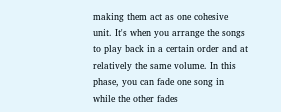making them act as one cohesive unit. It's when you arrange the songs to play back in a certain order and at relatively the same volume. In this phase, you can fade one song in while the other fades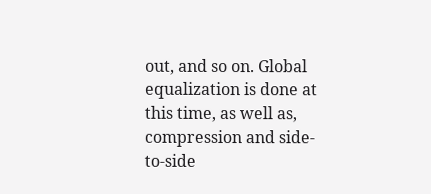out, and so on. Global equalization is done at this time, as well as, compression and side-to-side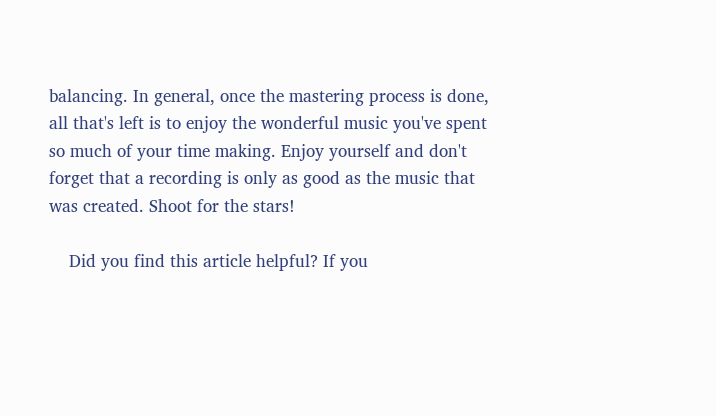balancing. In general, once the mastering process is done, all that's left is to enjoy the wonderful music you've spent so much of your time making. Enjoy yourself and don't forget that a recording is only as good as the music that was created. Shoot for the stars!

    Did you find this article helpful? If you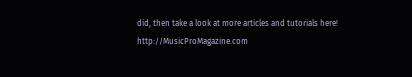did, then take a look at more articles and tutorials here! http://MusicProMagazine.com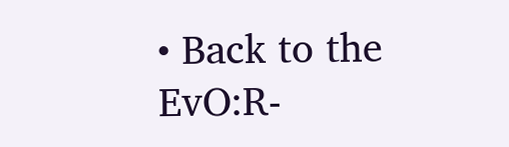• Back to the EvO:R-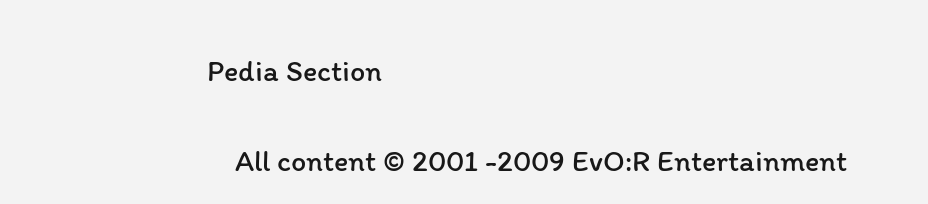Pedia Section

    All content © 2001 -2009 EvO:R Entertainment